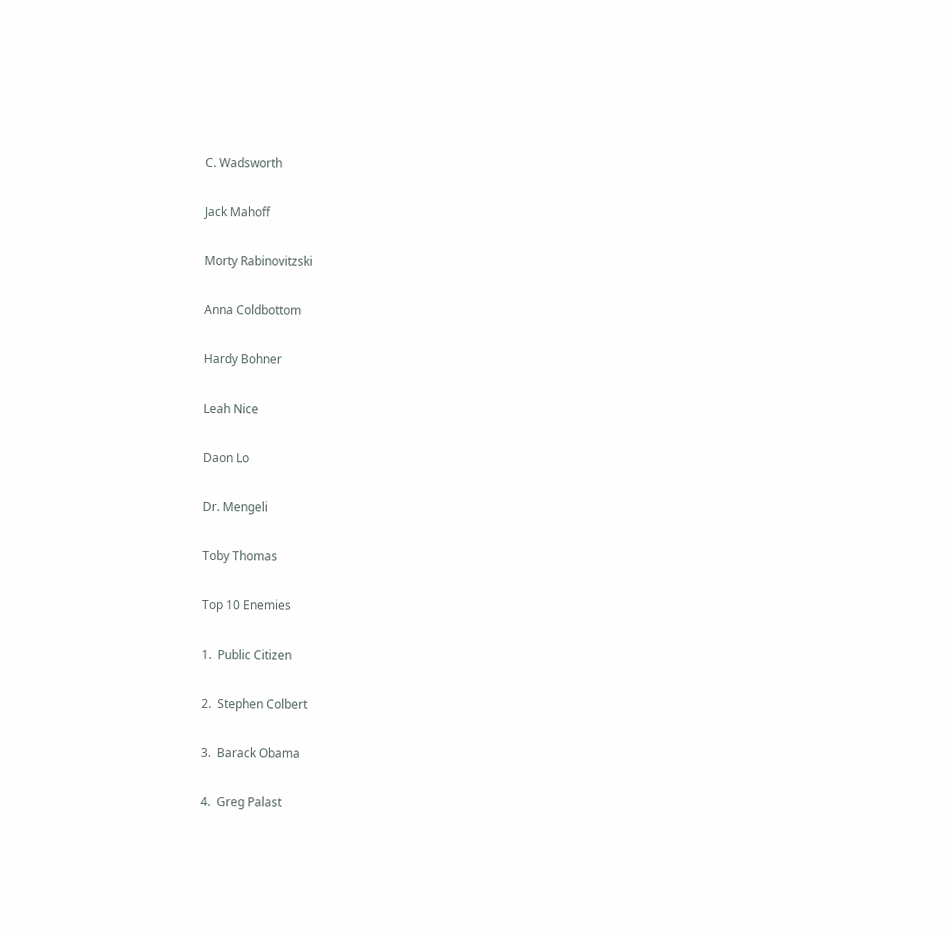C. Wadsworth

Jack Mahoff

Morty Rabinovitzski

Anna Coldbottom

Hardy Bohner

Leah Nice

Daon Lo

Dr. Mengeli

Toby Thomas

Top 10 Enemies

1.  Public Citizen

2.  Stephen Colbert

3.  Barack Obama

4.  Greg Palast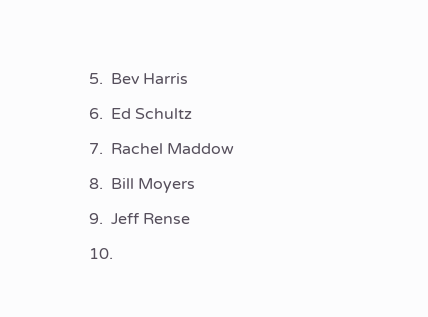5.  Bev Harris

6.  Ed Schultz

7.  Rachel Maddow

8.  Bill Moyers

9.  Jeff Rense

10.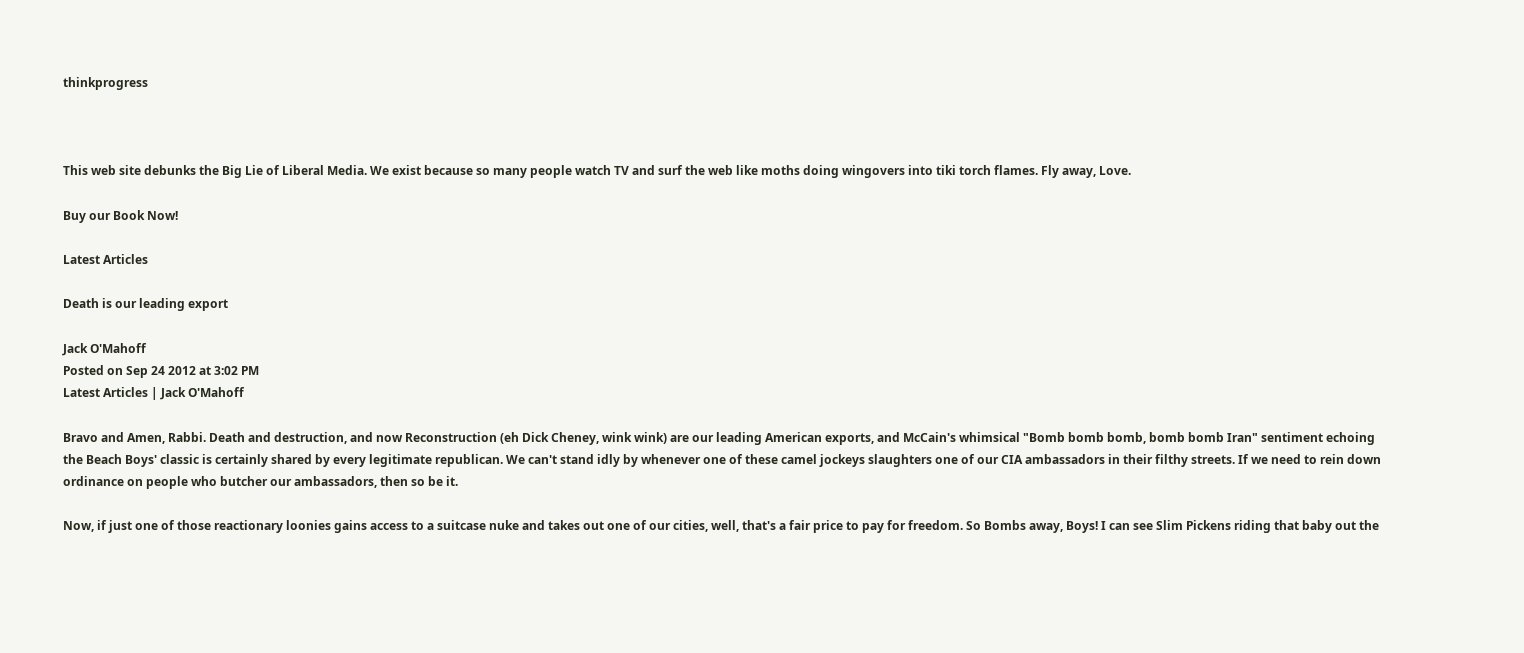thinkprogress



This web site debunks the Big Lie of Liberal Media. We exist because so many people watch TV and surf the web like moths doing wingovers into tiki torch flames. Fly away, Love.

Buy our Book Now!

Latest Articles

Death is our leading export

Jack O'Mahoff
Posted on Sep 24 2012 at 3:02 PM
Latest Articles | Jack O'Mahoff

Bravo and Amen, Rabbi. Death and destruction, and now Reconstruction (eh Dick Cheney, wink wink) are our leading American exports, and McCain's whimsical "Bomb bomb bomb, bomb bomb Iran" sentiment echoing the Beach Boys' classic is certainly shared by every legitimate republican. We can't stand idly by whenever one of these camel jockeys slaughters one of our CIA ambassadors in their filthy streets. If we need to rein down ordinance on people who butcher our ambassadors, then so be it.

Now, if just one of those reactionary loonies gains access to a suitcase nuke and takes out one of our cities, well, that's a fair price to pay for freedom. So Bombs away, Boys! I can see Slim Pickens riding that baby out the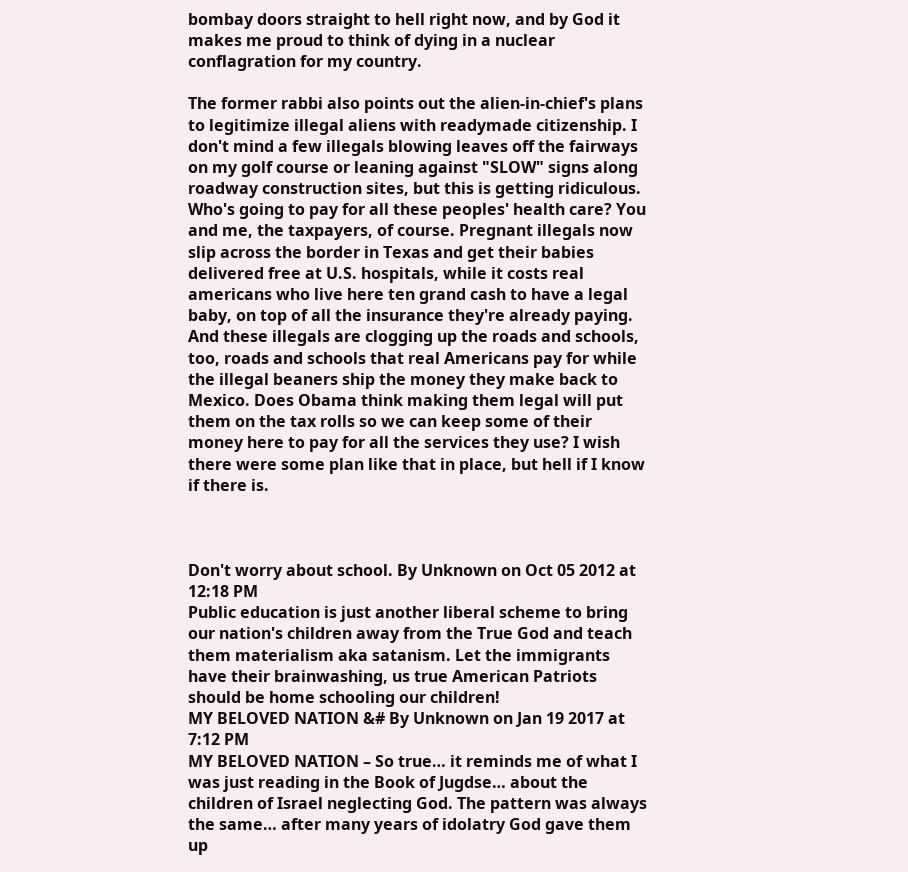bombay doors straight to hell right now, and by God it makes me proud to think of dying in a nuclear conflagration for my country.

The former rabbi also points out the alien-in-chief's plans to legitimize illegal aliens with readymade citizenship. I don't mind a few illegals blowing leaves off the fairways on my golf course or leaning against "SLOW" signs along roadway construction sites, but this is getting ridiculous. Who's going to pay for all these peoples' health care? You and me, the taxpayers, of course. Pregnant illegals now slip across the border in Texas and get their babies delivered free at U.S. hospitals, while it costs real americans who live here ten grand cash to have a legal baby, on top of all the insurance they're already paying. And these illegals are clogging up the roads and schools, too, roads and schools that real Americans pay for while the illegal beaners ship the money they make back to Mexico. Does Obama think making them legal will put them on the tax rolls so we can keep some of their money here to pay for all the services they use? I wish there were some plan like that in place, but hell if I know if there is.



Don't worry about school. By Unknown on Oct 05 2012 at 12:18 PM
Public education is just another liberal scheme to bring our nation's children away from the True God and teach them materialism aka satanism. Let the immigrants have their brainwashing, us true American Patriots should be home schooling our children!
MY BELOVED NATION &# By Unknown on Jan 19 2017 at 7:12 PM
MY BELOVED NATION – So true… it reminds me of what I was just reading in the Book of Jugdse… about the children of Israel neglecting God. The pattern was always the same… after many years of idolatry God gave them up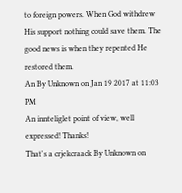to foreign powers. When God withdrew His support nothing could save them. The good news is when they repented He restored them.
An By Unknown on Jan 19 2017 at 11:03 PM
An innteliglet point of view, well expressed! Thanks!
That's a crjekcraack By Unknown on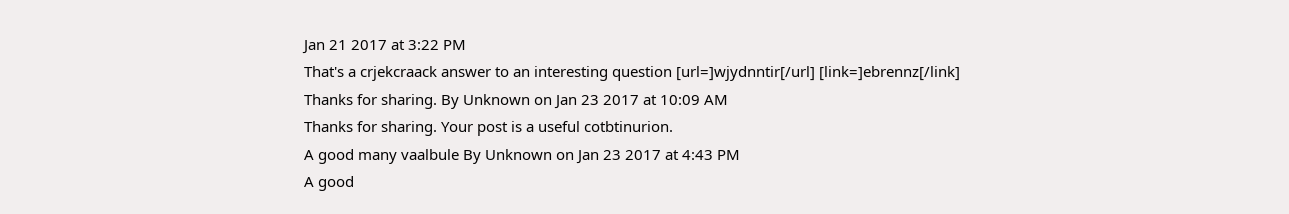Jan 21 2017 at 3:22 PM
That's a crjekcraack answer to an interesting question [url=]wjydnntir[/url] [link=]ebrennz[/link]
Thanks for sharing. By Unknown on Jan 23 2017 at 10:09 AM
Thanks for sharing. Your post is a useful cotbtinurion.
A good many vaalbule By Unknown on Jan 23 2017 at 4:43 PM
A good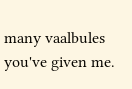many vaalbules you've given me.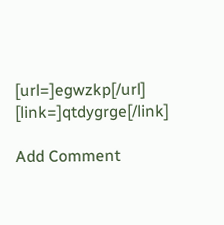[url=]egwzkp[/url] [link=]qtdygrge[/link]

Add Comment